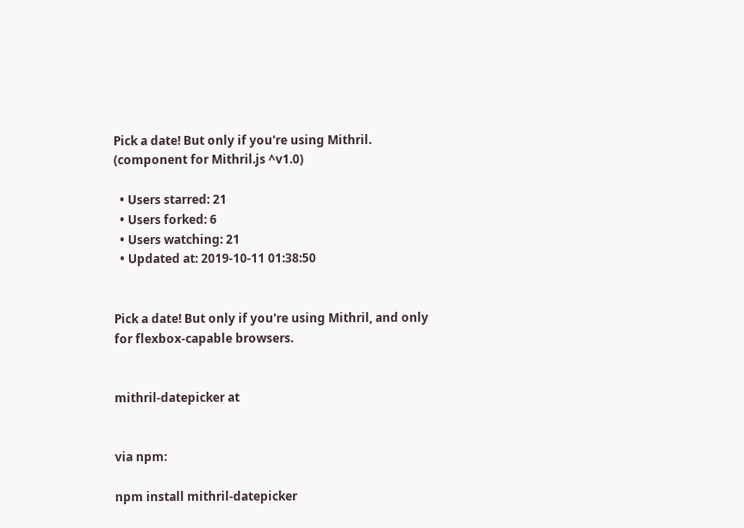Pick a date! But only if you're using Mithril. (component for Mithril.js ^v1.0)

  • Users starred: 21
  • Users forked: 6
  • Users watching: 21
  • Updated at: 2019-10-11 01:38:50


Pick a date! But only if you're using Mithril, and only for flexbox-capable browsers.


mithril-datepicker at


via npm:

npm install mithril-datepicker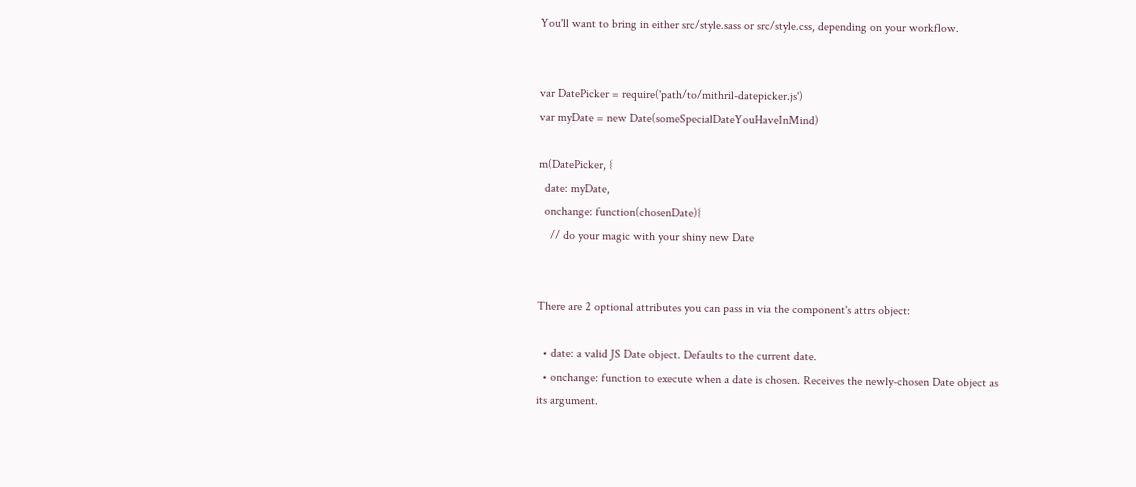You'll want to bring in either src/style.sass or src/style.css, depending on your workflow.


var DatePicker = require('path/to/mithril-datepicker.js')
var myDate = new Date(someSpecialDateYouHaveInMind)

m(DatePicker, {
  date: myDate,
  onchange: function(chosenDate){
    // do your magic with your shiny new Date


There are 2 optional attributes you can pass in via the component's attrs object:

  • date: a valid JS Date object. Defaults to the current date.
  • onchange: function to execute when a date is chosen. Receives the newly-chosen Date object as its argument.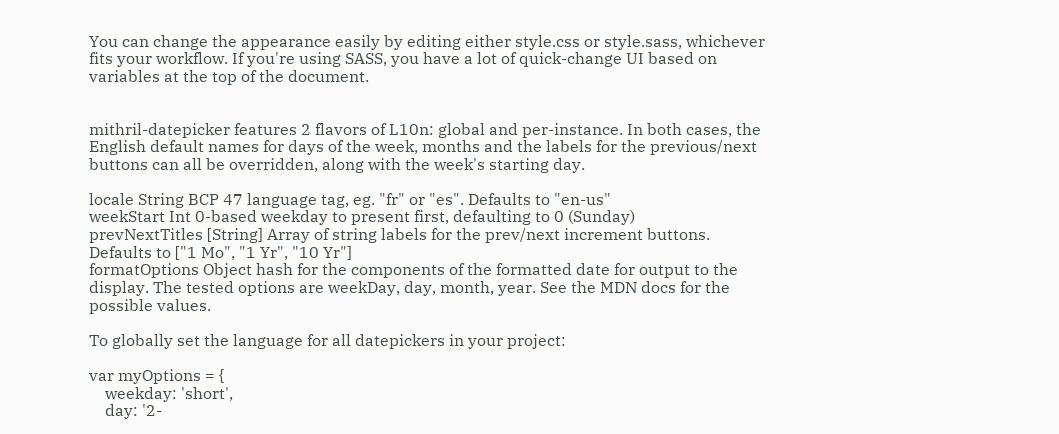You can change the appearance easily by editing either style.css or style.sass, whichever fits your workflow. If you're using SASS, you have a lot of quick-change UI based on variables at the top of the document.


mithril-datepicker features 2 flavors of L10n: global and per-instance. In both cases, the English default names for days of the week, months and the labels for the previous/next buttons can all be overridden, along with the week's starting day.

locale String BCP 47 language tag, eg. "fr" or "es". Defaults to "en-us"
weekStart Int 0-based weekday to present first, defaulting to 0 (Sunday)
prevNextTitles [String] Array of string labels for the prev/next increment buttons. Defaults to ["1 Mo", "1 Yr", "10 Yr"]
formatOptions Object hash for the components of the formatted date for output to the display. The tested options are weekDay, day, month, year. See the MDN docs for the possible values.

To globally set the language for all datepickers in your project:

var myOptions = {
    weekday: 'short',
    day: '2-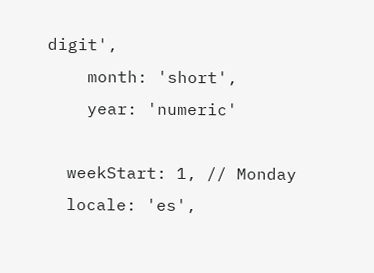digit',
    month: 'short',
    year: 'numeric'

  weekStart: 1, // Monday
  locale: 'es',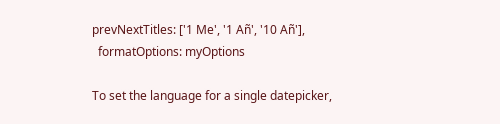prevNextTitles: ['1 Me', '1 Añ', '10 Añ'],
  formatOptions: myOptions

To set the language for a single datepicker,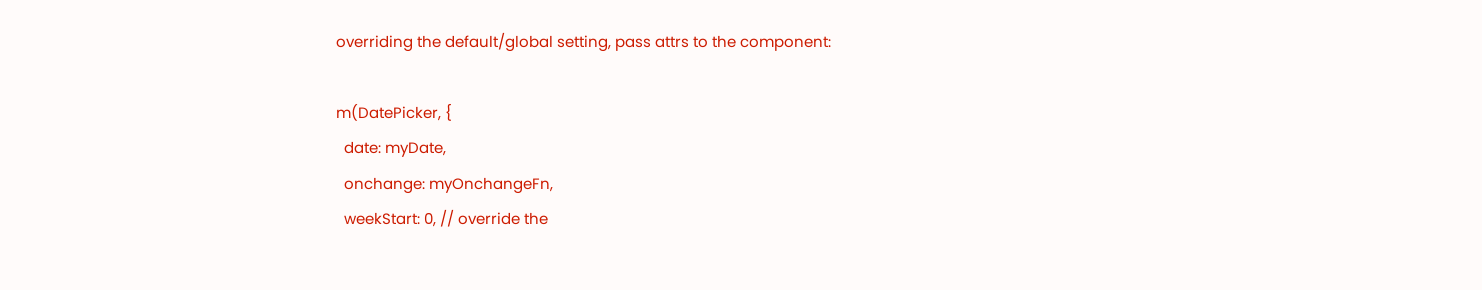overriding the default/global setting, pass attrs to the component:

m(DatePicker, {
  date: myDate,
  onchange: myOnchangeFn,
  weekStart: 0, // override the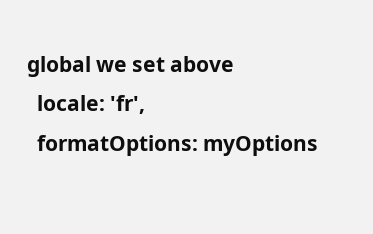global we set above
  locale: 'fr',
  formatOptions: myOptions